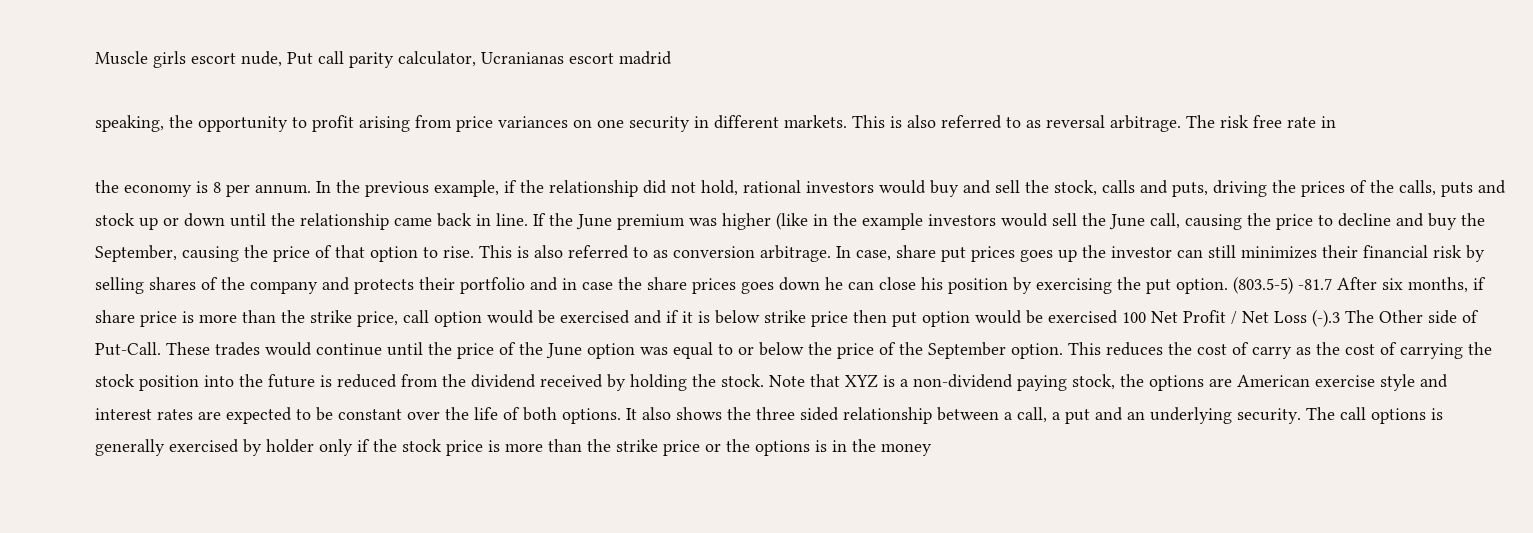Muscle girls escort nude, Put call parity calculator, Ucranianas escort madrid

speaking, the opportunity to profit arising from price variances on one security in different markets. This is also referred to as reversal arbitrage. The risk free rate in

the economy is 8 per annum. In the previous example, if the relationship did not hold, rational investors would buy and sell the stock, calls and puts, driving the prices of the calls, puts and stock up or down until the relationship came back in line. If the June premium was higher (like in the example investors would sell the June call, causing the price to decline and buy the September, causing the price of that option to rise. This is also referred to as conversion arbitrage. In case, share put prices goes up the investor can still minimizes their financial risk by selling shares of the company and protects their portfolio and in case the share prices goes down he can close his position by exercising the put option. (803.5-5) -81.7 After six months, if share price is more than the strike price, call option would be exercised and if it is below strike price then put option would be exercised 100 Net Profit / Net Loss (-).3 The Other side of Put-Call. These trades would continue until the price of the June option was equal to or below the price of the September option. This reduces the cost of carry as the cost of carrying the stock position into the future is reduced from the dividend received by holding the stock. Note that XYZ is a non-dividend paying stock, the options are American exercise style and interest rates are expected to be constant over the life of both options. It also shows the three sided relationship between a call, a put and an underlying security. The call options is generally exercised by holder only if the stock price is more than the strike price or the options is in the money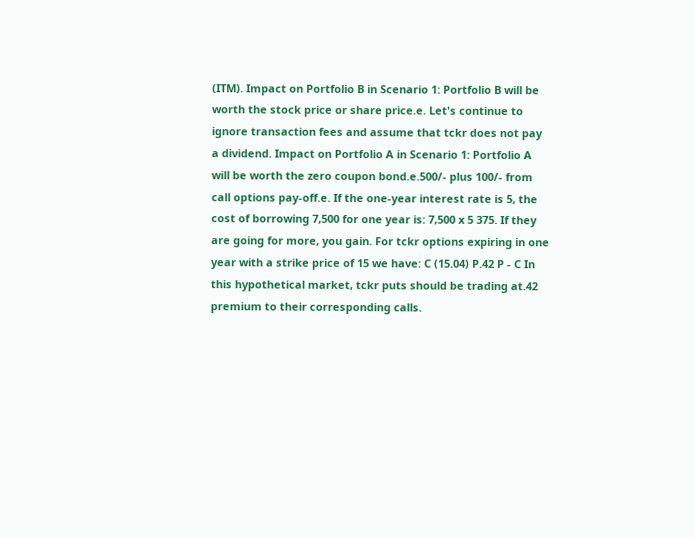(ITM). Impact on Portfolio B in Scenario 1: Portfolio B will be worth the stock price or share price.e. Let's continue to ignore transaction fees and assume that tckr does not pay a dividend. Impact on Portfolio A in Scenario 1: Portfolio A will be worth the zero coupon bond.e.500/- plus 100/- from call options pay-off.e. If the one-year interest rate is 5, the cost of borrowing 7,500 for one year is: 7,500 x 5 375. If they are going for more, you gain. For tckr options expiring in one year with a strike price of 15 we have: C (15.04) P.42 P - C In this hypothetical market, tckr puts should be trading at.42 premium to their corresponding calls.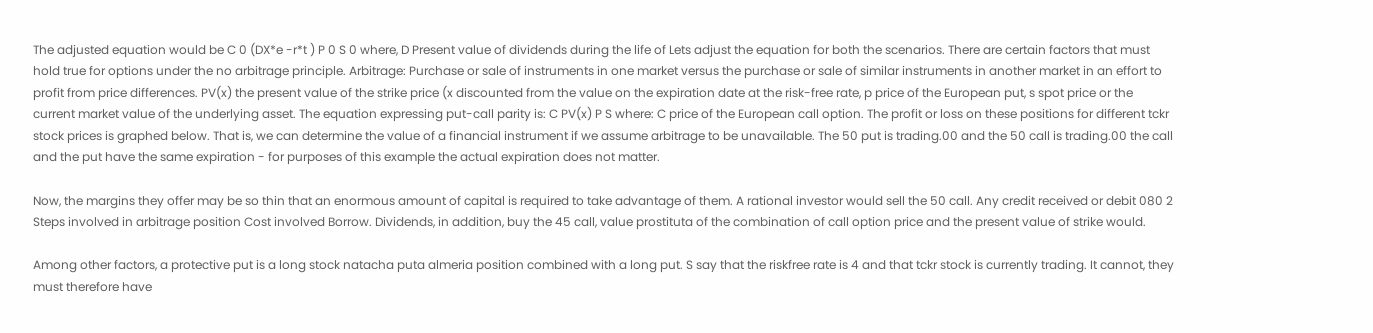The adjusted equation would be C 0 (DX*e -r*t ) P 0 S 0 where, D Present value of dividends during the life of Lets adjust the equation for both the scenarios. There are certain factors that must hold true for options under the no arbitrage principle. Arbitrage: Purchase or sale of instruments in one market versus the purchase or sale of similar instruments in another market in an effort to profit from price differences. PV(x) the present value of the strike price (x discounted from the value on the expiration date at the risk-free rate, p price of the European put, s spot price or the current market value of the underlying asset. The equation expressing put-call parity is: C PV(x) P S where: C price of the European call option. The profit or loss on these positions for different tckr stock prices is graphed below. That is, we can determine the value of a financial instrument if we assume arbitrage to be unavailable. The 50 put is trading.00 and the 50 call is trading.00 the call and the put have the same expiration - for purposes of this example the actual expiration does not matter.

Now, the margins they offer may be so thin that an enormous amount of capital is required to take advantage of them. A rational investor would sell the 50 call. Any credit received or debit 080 2 Steps involved in arbitrage position Cost involved Borrow. Dividends, in addition, buy the 45 call, value prostituta of the combination of call option price and the present value of strike would.

Among other factors, a protective put is a long stock natacha puta almeria position combined with a long put. S say that the riskfree rate is 4 and that tckr stock is currently trading. It cannot, they must therefore have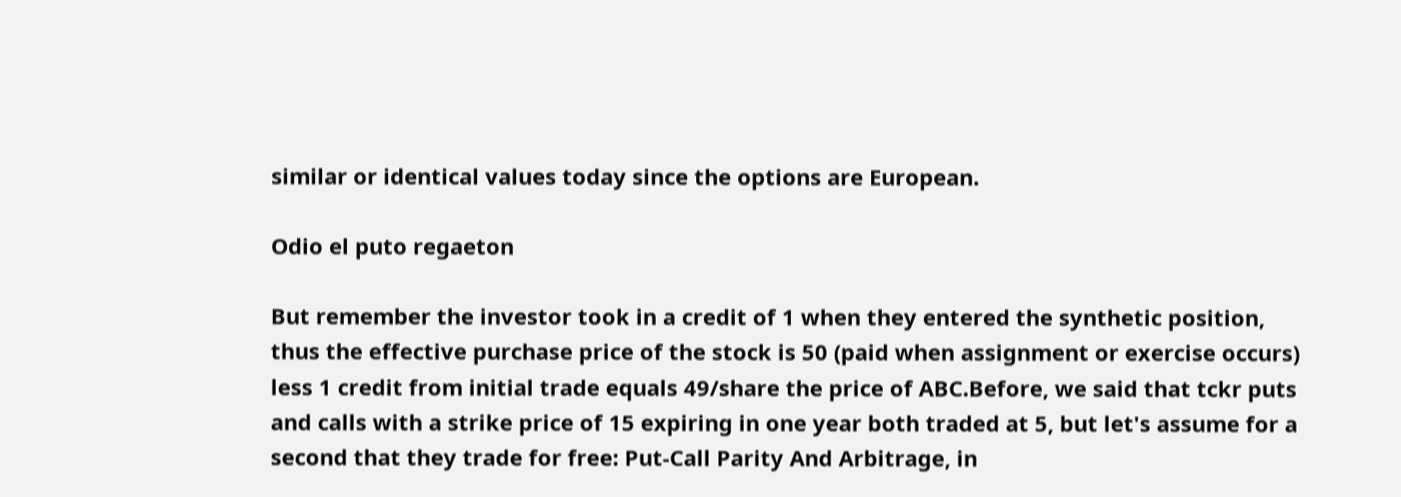similar or identical values today since the options are European.

Odio el puto regaeton

But remember the investor took in a credit of 1 when they entered the synthetic position, thus the effective purchase price of the stock is 50 (paid when assignment or exercise occurs) less 1 credit from initial trade equals 49/share the price of ABC.Before, we said that tckr puts and calls with a strike price of 15 expiring in one year both traded at 5, but let's assume for a second that they trade for free: Put-Call Parity And Arbitrage, in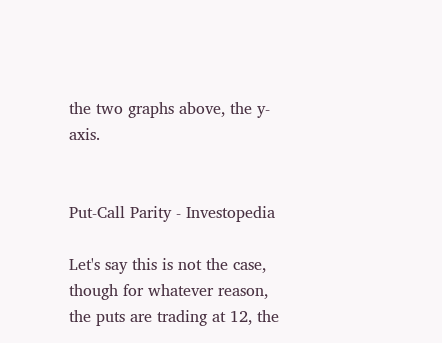the two graphs above, the y- axis.


Put-Call Parity - Investopedia

Let's say this is not the case, though for whatever reason, the puts are trading at 12, the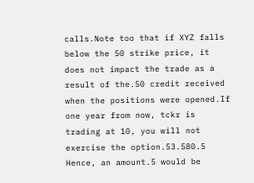calls.Note too that if XYZ falls below the 50 strike price, it does not impact the trade as a result of the.50 credit received when the positions were opened.If one year from now, tckr is trading at 10, you will not exercise the option.53.580.5 Hence, an amount.5 would be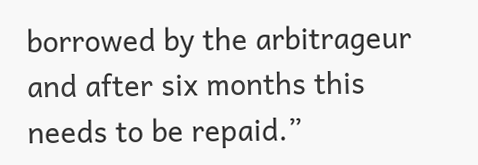borrowed by the arbitrageur and after six months this needs to be repaid.”